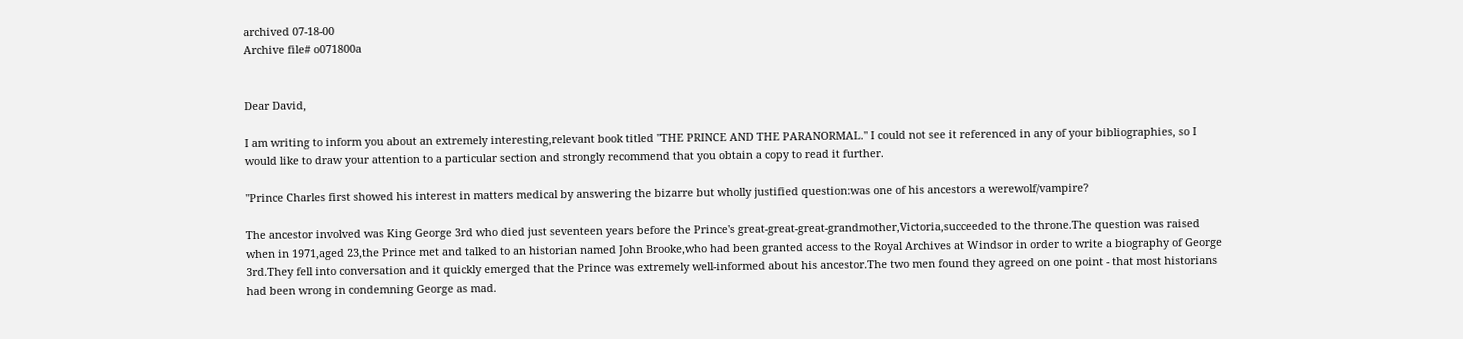archived 07-18-00
Archive file# o071800a


Dear David,

I am writing to inform you about an extremely interesting,relevant book titled "THE PRINCE AND THE PARANORMAL." I could not see it referenced in any of your bibliographies, so I would like to draw your attention to a particular section and strongly recommend that you obtain a copy to read it further.

"Prince Charles first showed his interest in matters medical by answering the bizarre but wholly justified question:was one of his ancestors a werewolf/vampire?

The ancestor involved was King George 3rd who died just seventeen years before the Prince's great-great-great-grandmother,Victoria,succeeded to the throne.The question was raised when in 1971,aged 23,the Prince met and talked to an historian named John Brooke,who had been granted access to the Royal Archives at Windsor in order to write a biography of George 3rd.They fell into conversation and it quickly emerged that the Prince was extremely well-informed about his ancestor.The two men found they agreed on one point - that most historians had been wrong in condemning George as mad.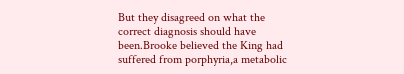But they disagreed on what the correct diagnosis should have been.Brooke believed the King had suffered from porphyria,a metabolic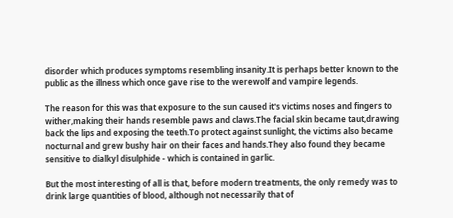disorder which produces symptoms resembling insanity.It is perhaps better known to the public as the illness which once gave rise to the werewolf and vampire legends.

The reason for this was that exposure to the sun caused it's victims noses and fingers to wither,making their hands resemble paws and claws.The facial skin became taut,drawing back the lips and exposing the teeth.To protect against sunlight, the victims also became nocturnal and grew bushy hair on their faces and hands.They also found they became sensitive to dialkyl disulphide - which is contained in garlic.

But the most interesting of all is that, before modern treatments, the only remedy was to drink large quantities of blood, although not necessarily that of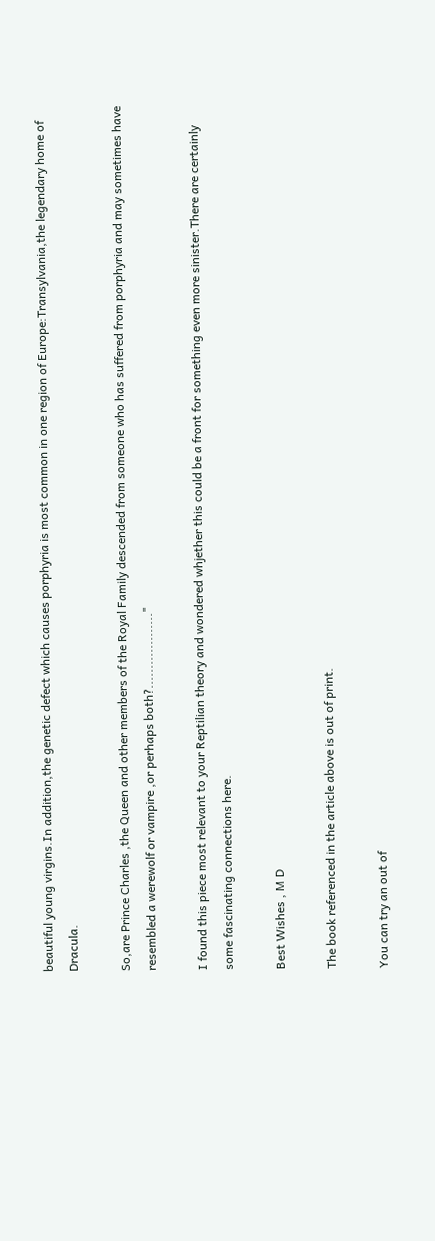beautiful young virgins.In addition,the genetic defect which causes porphyria is most common in one region of Europe:Transylvania,the legendary home of Dracula.

So,are Prince Charles ,the Queen and other members of the Royal Family descended from someone who has suffered from porphyria and may sometimes have resembled a werewolf or vampire ,or perhaps both?..................."

I found this piece most relevant to your Reptilian theory and wondered whjether this could be a front for something even more sinister.There are certainly some fascinating connections here.

Best Wishes , M D

The book referenced in the article above is out of print.

You can try an out of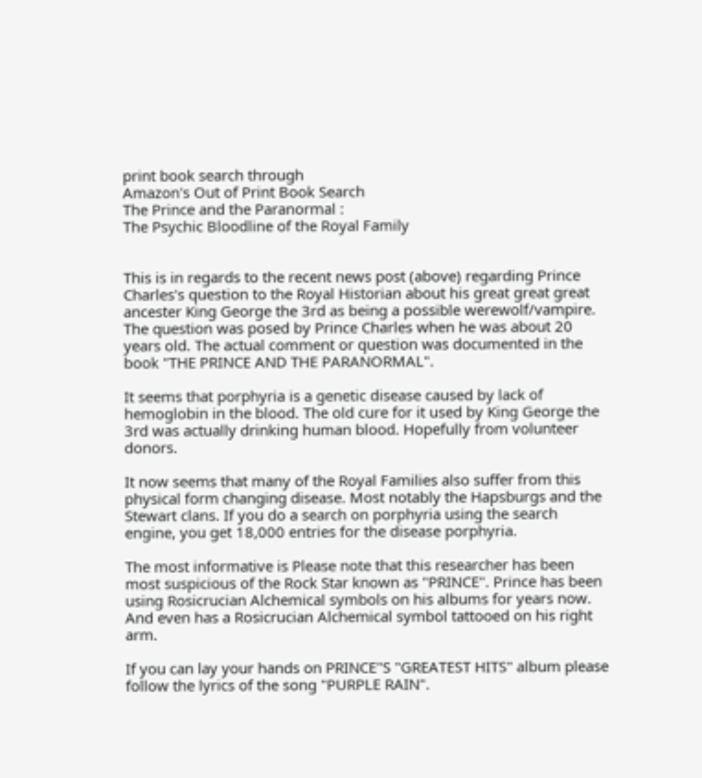print book search through
Amazon's Out of Print Book Search
The Prince and the Paranormal :
The Psychic Bloodline of the Royal Family


This is in regards to the recent news post (above) regarding Prince Charles's question to the Royal Historian about his great great great ancester King George the 3rd as being a possible werewolf/vampire. The question was posed by Prince Charles when he was about 20 years old. The actual comment or question was documented in the book "THE PRINCE AND THE PARANORMAL".

It seems that porphyria is a genetic disease caused by lack of hemoglobin in the blood. The old cure for it used by King George the 3rd was actually drinking human blood. Hopefully from volunteer donors.

It now seems that many of the Royal Families also suffer from this physical form changing disease. Most notably the Hapsburgs and the Stewart clans. If you do a search on porphyria using the search engine, you get 18,000 entries for the disease porphyria.

The most informative is Please note that this researcher has been most suspicious of the Rock Star known as "PRINCE". Prince has been using Rosicrucian Alchemical symbols on his albums for years now. And even has a Rosicrucian Alchemical symbol tattooed on his right arm.

If you can lay your hands on PRINCE"S "GREATEST HITS" album please follow the lyrics of the song "PURPLE RAIN".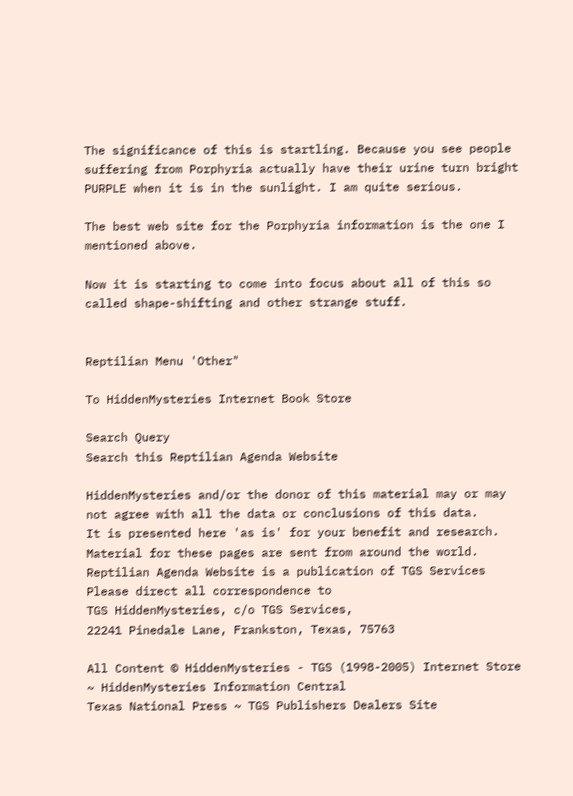The significance of this is startling. Because you see people suffering from Porphyria actually have their urine turn bright PURPLE when it is in the sunlight. I am quite serious.

The best web site for the Porphyria information is the one I mentioned above.

Now it is starting to come into focus about all of this so called shape-shifting and other strange stuff.


Reptilian Menu 'Other"

To HiddenMysteries Internet Book Store

Search Query
Search this Reptilian Agenda Website

HiddenMysteries and/or the donor of this material may or may not agree with all the data or conclusions of this data.
It is presented here 'as is' for your benefit and research. Material for these pages are sent from around the world. Reptilian Agenda Website is a publication of TGS Services
Please direct all correspondence to
TGS HiddenMysteries, c/o TGS Services,
22241 Pinedale Lane, Frankston, Texas, 75763

All Content © HiddenMysteries - TGS (1998-2005) Internet Store ~ HiddenMysteries Information Central
Texas National Press ~ TGS Publishers Dealers Site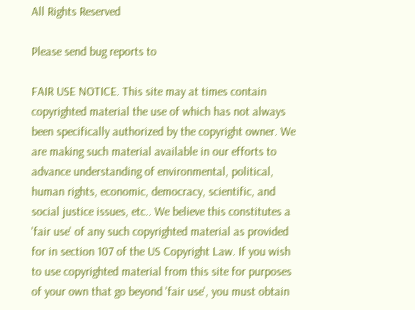All Rights Reserved

Please send bug reports to

FAIR USE NOTICE. This site may at times contain copyrighted material the use of which has not always been specifically authorized by the copyright owner. We are making such material available in our efforts to advance understanding of environmental, political, human rights, economic, democracy, scientific, and social justice issues, etc.. We believe this constitutes a 'fair use' of any such copyrighted material as provided for in section 107 of the US Copyright Law. If you wish to use copyrighted material from this site for purposes of your own that go beyond 'fair use', you must obtain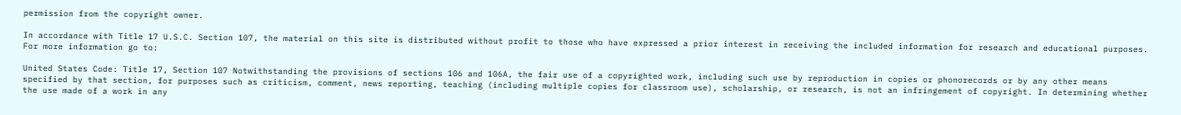permission from the copyright owner.

In accordance with Title 17 U.S.C. Section 107, the material on this site is distributed without profit to those who have expressed a prior interest in receiving the included information for research and educational purposes. For more information go to:

United States Code: Title 17, Section 107 Notwithstanding the provisions of sections 106 and 106A, the fair use of a copyrighted work, including such use by reproduction in copies or phonorecords or by any other means specified by that section, for purposes such as criticism, comment, news reporting, teaching (including multiple copies for classroom use), scholarship, or research, is not an infringement of copyright. In determining whether the use made of a work in any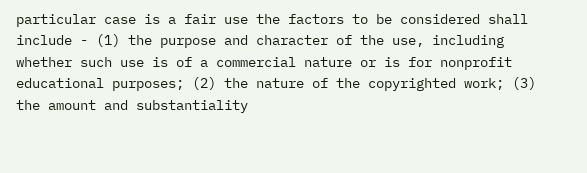particular case is a fair use the factors to be considered shall include - (1) the purpose and character of the use, including whether such use is of a commercial nature or is for nonprofit educational purposes; (2) the nature of the copyrighted work; (3) the amount and substantiality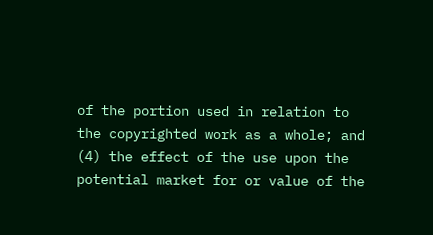of the portion used in relation to the copyrighted work as a whole; and (4) the effect of the use upon the potential market for or value of the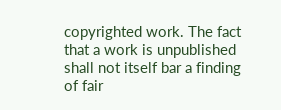copyrighted work. The fact that a work is unpublished shall not itself bar a finding of fair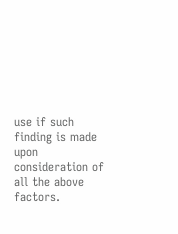use if such finding is made upon consideration of all the above factors.